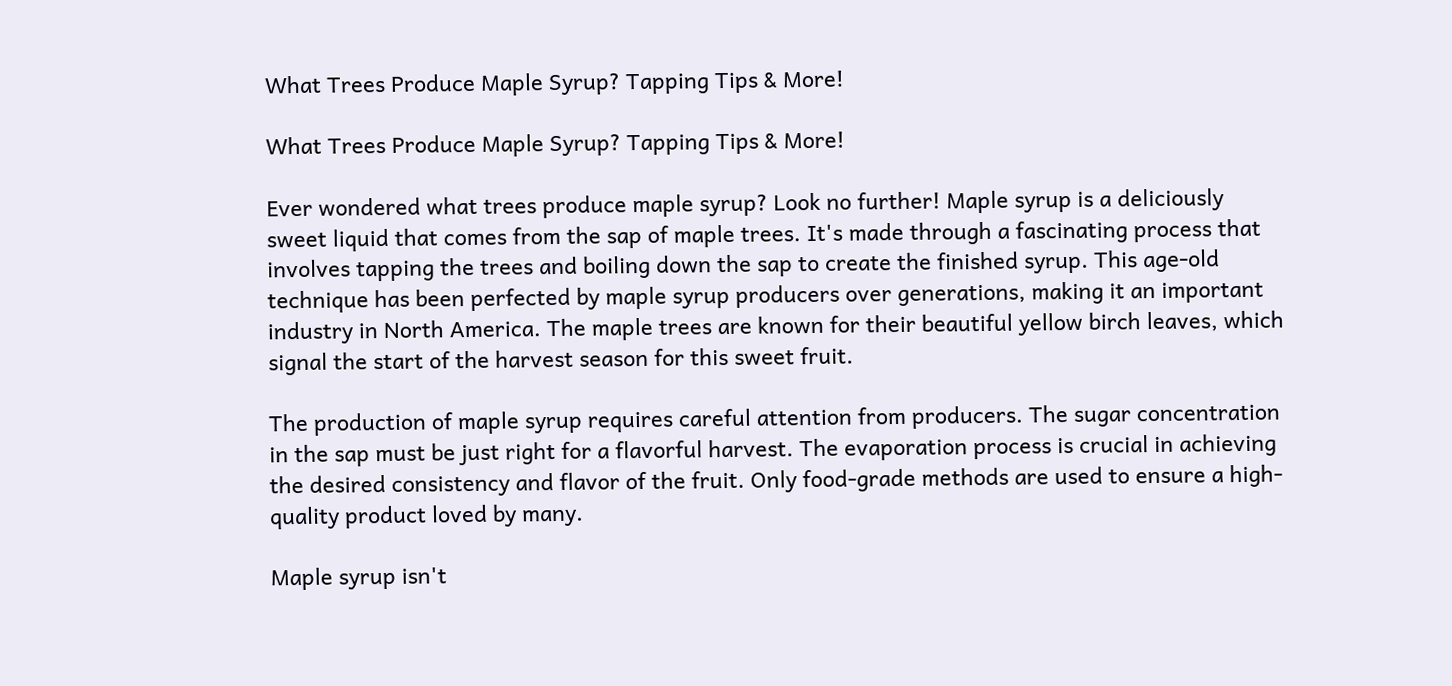What Trees Produce Maple Syrup? Tapping Tips & More!

What Trees Produce Maple Syrup? Tapping Tips & More!

Ever wondered what trees produce maple syrup? Look no further! Maple syrup is a deliciously sweet liquid that comes from the sap of maple trees. It's made through a fascinating process that involves tapping the trees and boiling down the sap to create the finished syrup. This age-old technique has been perfected by maple syrup producers over generations, making it an important industry in North America. The maple trees are known for their beautiful yellow birch leaves, which signal the start of the harvest season for this sweet fruit.

The production of maple syrup requires careful attention from producers. The sugar concentration in the sap must be just right for a flavorful harvest. The evaporation process is crucial in achieving the desired consistency and flavor of the fruit. Only food-grade methods are used to ensure a high-quality product loved by many.

Maple syrup isn't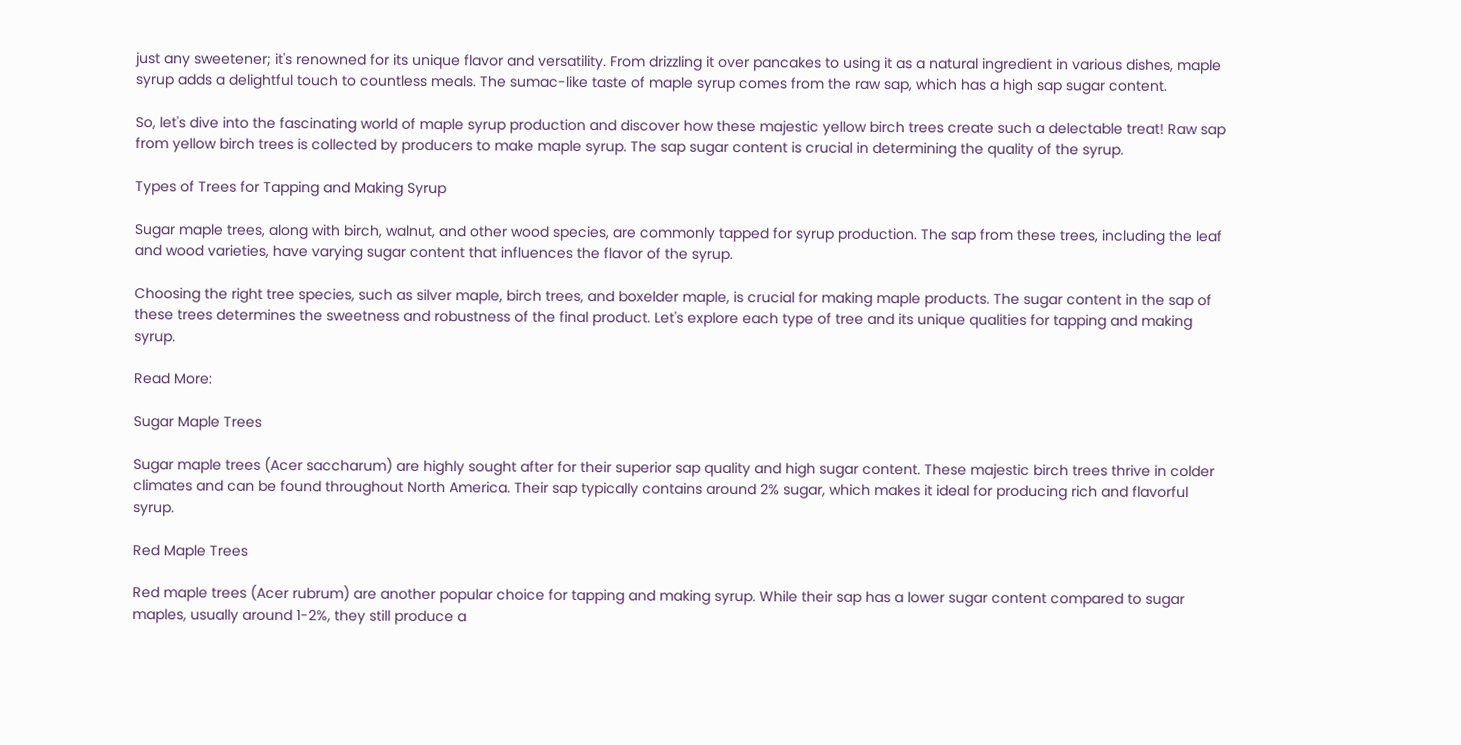just any sweetener; it's renowned for its unique flavor and versatility. From drizzling it over pancakes to using it as a natural ingredient in various dishes, maple syrup adds a delightful touch to countless meals. The sumac-like taste of maple syrup comes from the raw sap, which has a high sap sugar content.

So, let's dive into the fascinating world of maple syrup production and discover how these majestic yellow birch trees create such a delectable treat! Raw sap from yellow birch trees is collected by producers to make maple syrup. The sap sugar content is crucial in determining the quality of the syrup.

Types of Trees for Tapping and Making Syrup

Sugar maple trees, along with birch, walnut, and other wood species, are commonly tapped for syrup production. The sap from these trees, including the leaf and wood varieties, have varying sugar content that influences the flavor of the syrup.

Choosing the right tree species, such as silver maple, birch trees, and boxelder maple, is crucial for making maple products. The sugar content in the sap of these trees determines the sweetness and robustness of the final product. Let's explore each type of tree and its unique qualities for tapping and making syrup.

Read More:

Sugar Maple Trees

Sugar maple trees (Acer saccharum) are highly sought after for their superior sap quality and high sugar content. These majestic birch trees thrive in colder climates and can be found throughout North America. Their sap typically contains around 2% sugar, which makes it ideal for producing rich and flavorful syrup.

Red Maple Trees

Red maple trees (Acer rubrum) are another popular choice for tapping and making syrup. While their sap has a lower sugar content compared to sugar maples, usually around 1-2%, they still produce a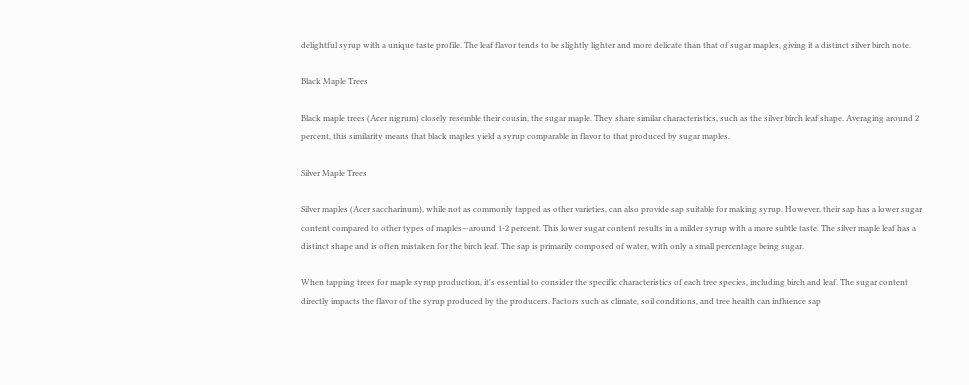delightful syrup with a unique taste profile. The leaf flavor tends to be slightly lighter and more delicate than that of sugar maples, giving it a distinct silver birch note.

Black Maple Trees

Black maple trees (Acer nigrum) closely resemble their cousin, the sugar maple. They share similar characteristics, such as the silver birch leaf shape. Averaging around 2 percent, this similarity means that black maples yield a syrup comparable in flavor to that produced by sugar maples.

Silver Maple Trees

Silver maples (Acer saccharinum), while not as commonly tapped as other varieties, can also provide sap suitable for making syrup. However, their sap has a lower sugar content compared to other types of maples—around 1-2 percent. This lower sugar content results in a milder syrup with a more subtle taste. The silver maple leaf has a distinct shape and is often mistaken for the birch leaf. The sap is primarily composed of water, with only a small percentage being sugar.

When tapping trees for maple syrup production, it's essential to consider the specific characteristics of each tree species, including birch and leaf. The sugar content directly impacts the flavor of the syrup produced by the producers. Factors such as climate, soil conditions, and tree health can influence sap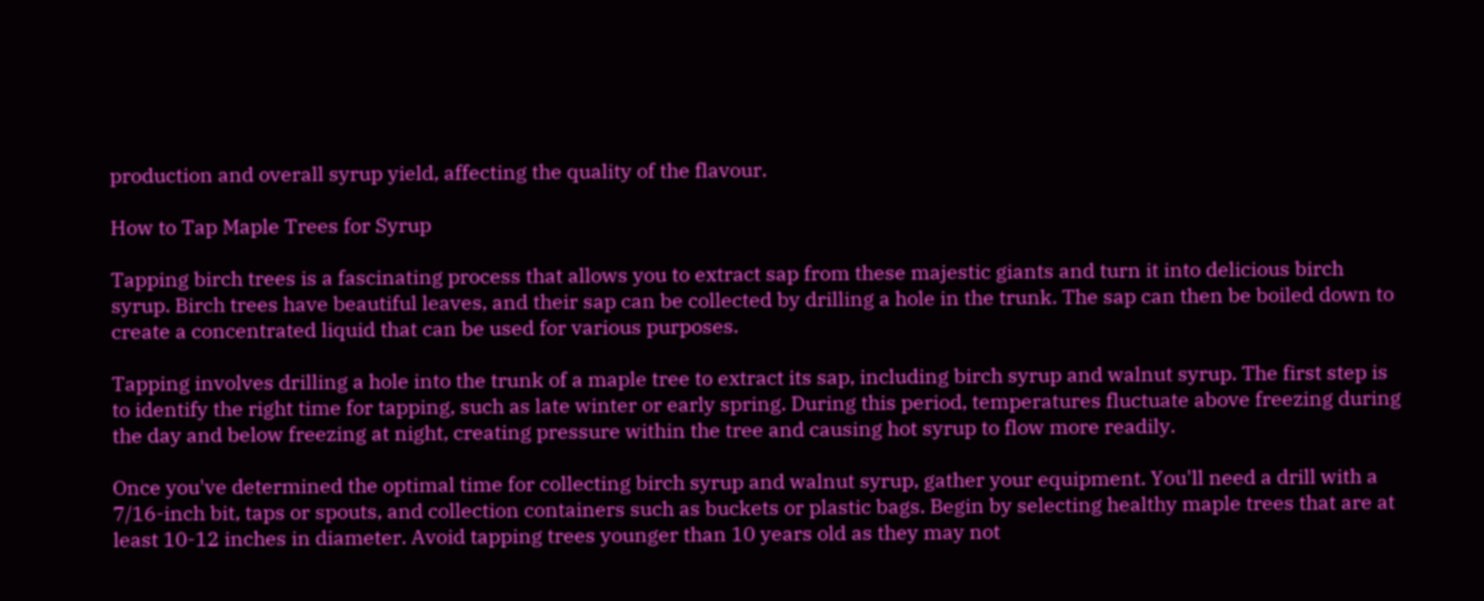production and overall syrup yield, affecting the quality of the flavour.

How to Tap Maple Trees for Syrup

Tapping birch trees is a fascinating process that allows you to extract sap from these majestic giants and turn it into delicious birch syrup. Birch trees have beautiful leaves, and their sap can be collected by drilling a hole in the trunk. The sap can then be boiled down to create a concentrated liquid that can be used for various purposes.

Tapping involves drilling a hole into the trunk of a maple tree to extract its sap, including birch syrup and walnut syrup. The first step is to identify the right time for tapping, such as late winter or early spring. During this period, temperatures fluctuate above freezing during the day and below freezing at night, creating pressure within the tree and causing hot syrup to flow more readily.

Once you've determined the optimal time for collecting birch syrup and walnut syrup, gather your equipment. You'll need a drill with a 7/16-inch bit, taps or spouts, and collection containers such as buckets or plastic bags. Begin by selecting healthy maple trees that are at least 10-12 inches in diameter. Avoid tapping trees younger than 10 years old as they may not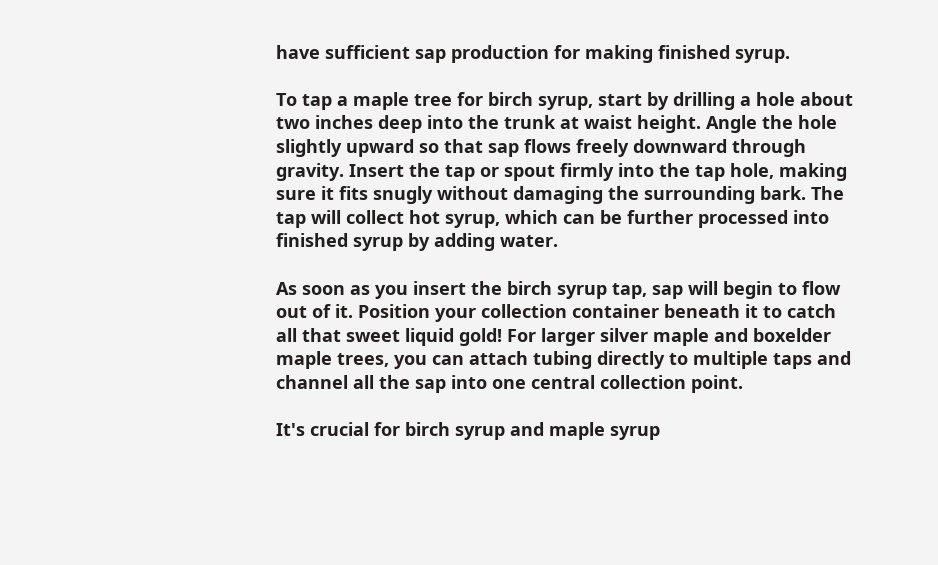have sufficient sap production for making finished syrup.

To tap a maple tree for birch syrup, start by drilling a hole about two inches deep into the trunk at waist height. Angle the hole slightly upward so that sap flows freely downward through gravity. Insert the tap or spout firmly into the tap hole, making sure it fits snugly without damaging the surrounding bark. The tap will collect hot syrup, which can be further processed into finished syrup by adding water.

As soon as you insert the birch syrup tap, sap will begin to flow out of it. Position your collection container beneath it to catch all that sweet liquid gold! For larger silver maple and boxelder maple trees, you can attach tubing directly to multiple taps and channel all the sap into one central collection point.

It's crucial for birch syrup and maple syrup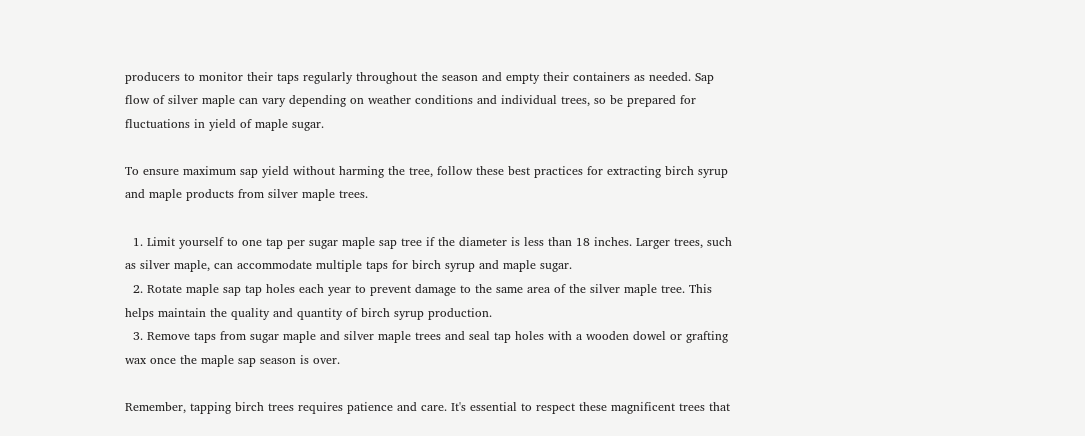producers to monitor their taps regularly throughout the season and empty their containers as needed. Sap flow of silver maple can vary depending on weather conditions and individual trees, so be prepared for fluctuations in yield of maple sugar.

To ensure maximum sap yield without harming the tree, follow these best practices for extracting birch syrup and maple products from silver maple trees.

  1. Limit yourself to one tap per sugar maple sap tree if the diameter is less than 18 inches. Larger trees, such as silver maple, can accommodate multiple taps for birch syrup and maple sugar.
  2. Rotate maple sap tap holes each year to prevent damage to the same area of the silver maple tree. This helps maintain the quality and quantity of birch syrup production.
  3. Remove taps from sugar maple and silver maple trees and seal tap holes with a wooden dowel or grafting wax once the maple sap season is over.

Remember, tapping birch trees requires patience and care. It's essential to respect these magnificent trees that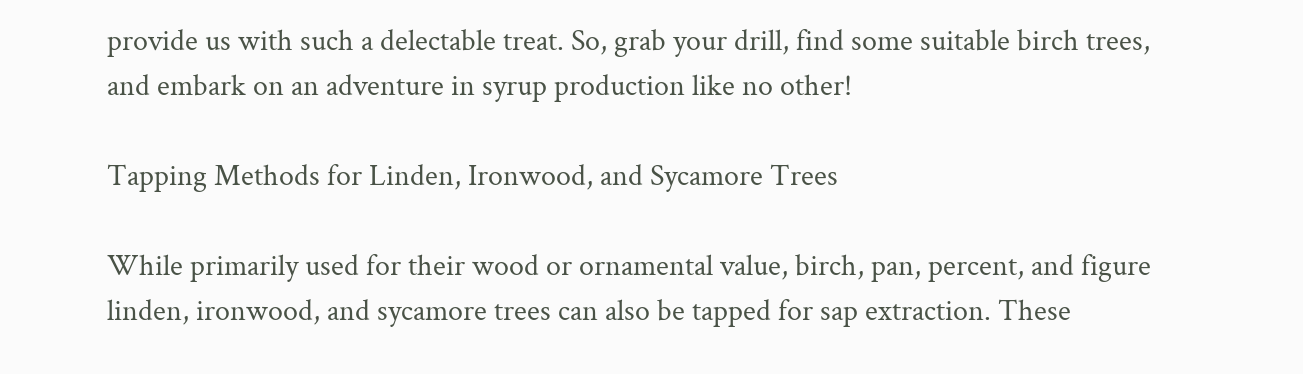provide us with such a delectable treat. So, grab your drill, find some suitable birch trees, and embark on an adventure in syrup production like no other!

Tapping Methods for Linden, Ironwood, and Sycamore Trees

While primarily used for their wood or ornamental value, birch, pan, percent, and figure linden, ironwood, and sycamore trees can also be tapped for sap extraction. These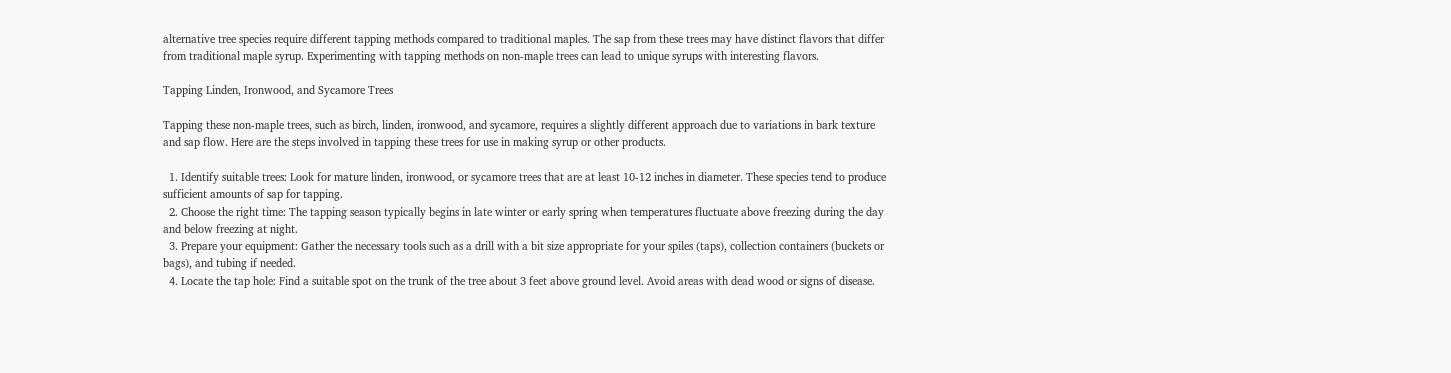alternative tree species require different tapping methods compared to traditional maples. The sap from these trees may have distinct flavors that differ from traditional maple syrup. Experimenting with tapping methods on non-maple trees can lead to unique syrups with interesting flavors.

Tapping Linden, Ironwood, and Sycamore Trees

Tapping these non-maple trees, such as birch, linden, ironwood, and sycamore, requires a slightly different approach due to variations in bark texture and sap flow. Here are the steps involved in tapping these trees for use in making syrup or other products.

  1. Identify suitable trees: Look for mature linden, ironwood, or sycamore trees that are at least 10-12 inches in diameter. These species tend to produce sufficient amounts of sap for tapping.
  2. Choose the right time: The tapping season typically begins in late winter or early spring when temperatures fluctuate above freezing during the day and below freezing at night.
  3. Prepare your equipment: Gather the necessary tools such as a drill with a bit size appropriate for your spiles (taps), collection containers (buckets or bags), and tubing if needed.
  4. Locate the tap hole: Find a suitable spot on the trunk of the tree about 3 feet above ground level. Avoid areas with dead wood or signs of disease.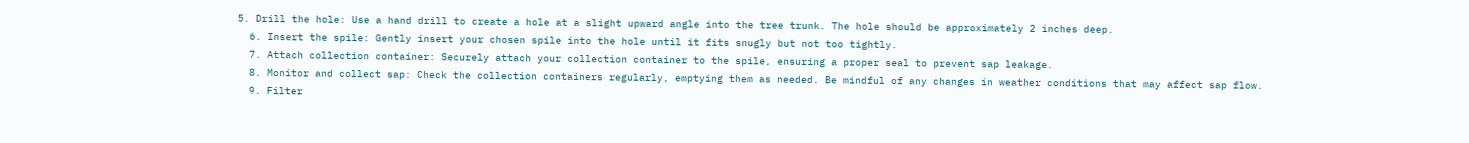5. Drill the hole: Use a hand drill to create a hole at a slight upward angle into the tree trunk. The hole should be approximately 2 inches deep.
  6. Insert the spile: Gently insert your chosen spile into the hole until it fits snugly but not too tightly.
  7. Attach collection container: Securely attach your collection container to the spile, ensuring a proper seal to prevent sap leakage.
  8. Monitor and collect sap: Check the collection containers regularly, emptying them as needed. Be mindful of any changes in weather conditions that may affect sap flow.
  9. Filter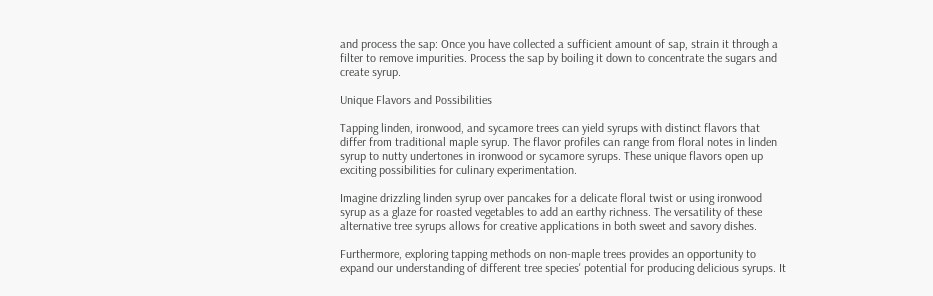and process the sap: Once you have collected a sufficient amount of sap, strain it through a filter to remove impurities. Process the sap by boiling it down to concentrate the sugars and create syrup.

Unique Flavors and Possibilities

Tapping linden, ironwood, and sycamore trees can yield syrups with distinct flavors that differ from traditional maple syrup. The flavor profiles can range from floral notes in linden syrup to nutty undertones in ironwood or sycamore syrups. These unique flavors open up exciting possibilities for culinary experimentation.

Imagine drizzling linden syrup over pancakes for a delicate floral twist or using ironwood syrup as a glaze for roasted vegetables to add an earthy richness. The versatility of these alternative tree syrups allows for creative applications in both sweet and savory dishes.

Furthermore, exploring tapping methods on non-maple trees provides an opportunity to expand our understanding of different tree species' potential for producing delicious syrups. It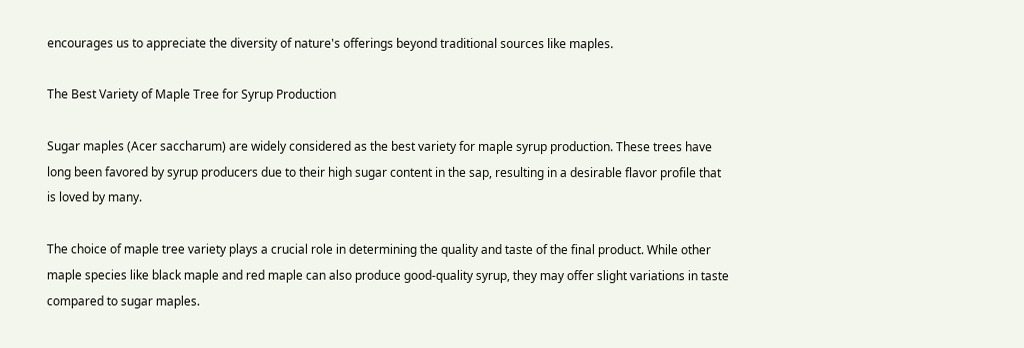encourages us to appreciate the diversity of nature's offerings beyond traditional sources like maples.

The Best Variety of Maple Tree for Syrup Production

Sugar maples (Acer saccharum) are widely considered as the best variety for maple syrup production. These trees have long been favored by syrup producers due to their high sugar content in the sap, resulting in a desirable flavor profile that is loved by many.

The choice of maple tree variety plays a crucial role in determining the quality and taste of the final product. While other maple species like black maple and red maple can also produce good-quality syrup, they may offer slight variations in taste compared to sugar maples.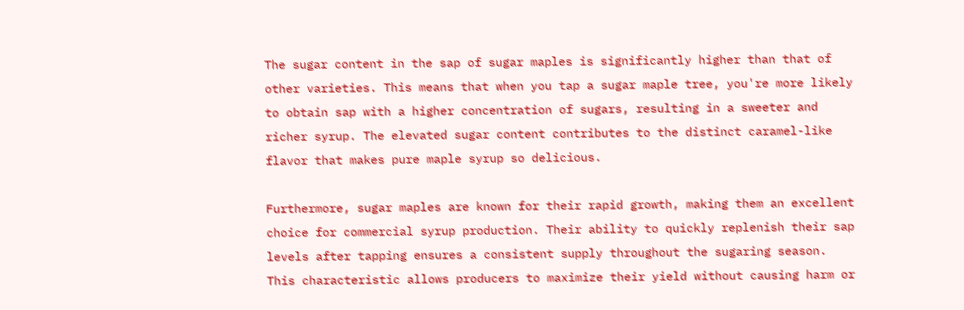The sugar content in the sap of sugar maples is significantly higher than that of other varieties. This means that when you tap a sugar maple tree, you're more likely to obtain sap with a higher concentration of sugars, resulting in a sweeter and richer syrup. The elevated sugar content contributes to the distinct caramel-like flavor that makes pure maple syrup so delicious.

Furthermore, sugar maples are known for their rapid growth, making them an excellent choice for commercial syrup production. Their ability to quickly replenish their sap levels after tapping ensures a consistent supply throughout the sugaring season. This characteristic allows producers to maximize their yield without causing harm or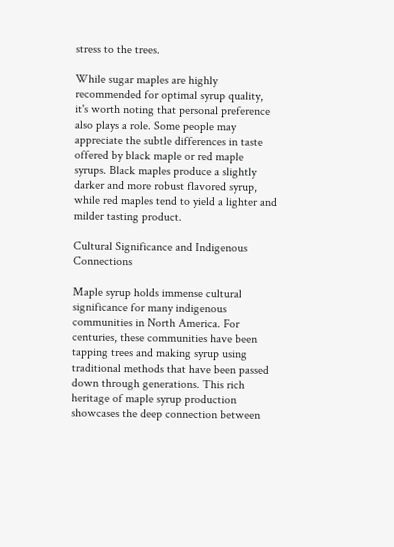stress to the trees.

While sugar maples are highly recommended for optimal syrup quality, it's worth noting that personal preference also plays a role. Some people may appreciate the subtle differences in taste offered by black maple or red maple syrups. Black maples produce a slightly darker and more robust flavored syrup, while red maples tend to yield a lighter and milder tasting product.

Cultural Significance and Indigenous Connections

Maple syrup holds immense cultural significance for many indigenous communities in North America. For centuries, these communities have been tapping trees and making syrup using traditional methods that have been passed down through generations. This rich heritage of maple syrup production showcases the deep connection between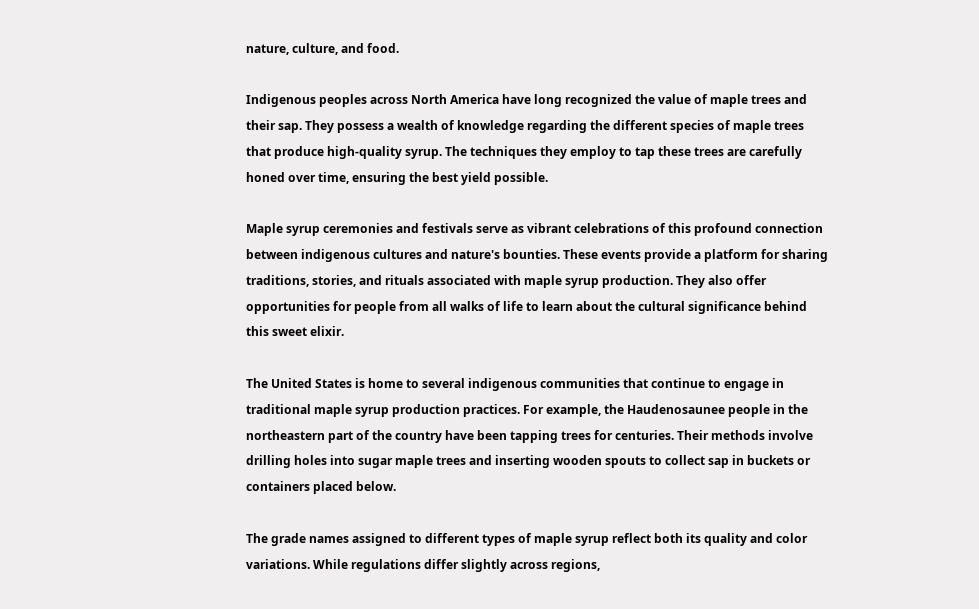nature, culture, and food.

Indigenous peoples across North America have long recognized the value of maple trees and their sap. They possess a wealth of knowledge regarding the different species of maple trees that produce high-quality syrup. The techniques they employ to tap these trees are carefully honed over time, ensuring the best yield possible.

Maple syrup ceremonies and festivals serve as vibrant celebrations of this profound connection between indigenous cultures and nature's bounties. These events provide a platform for sharing traditions, stories, and rituals associated with maple syrup production. They also offer opportunities for people from all walks of life to learn about the cultural significance behind this sweet elixir.

The United States is home to several indigenous communities that continue to engage in traditional maple syrup production practices. For example, the Haudenosaunee people in the northeastern part of the country have been tapping trees for centuries. Their methods involve drilling holes into sugar maple trees and inserting wooden spouts to collect sap in buckets or containers placed below.

The grade names assigned to different types of maple syrup reflect both its quality and color variations. While regulations differ slightly across regions,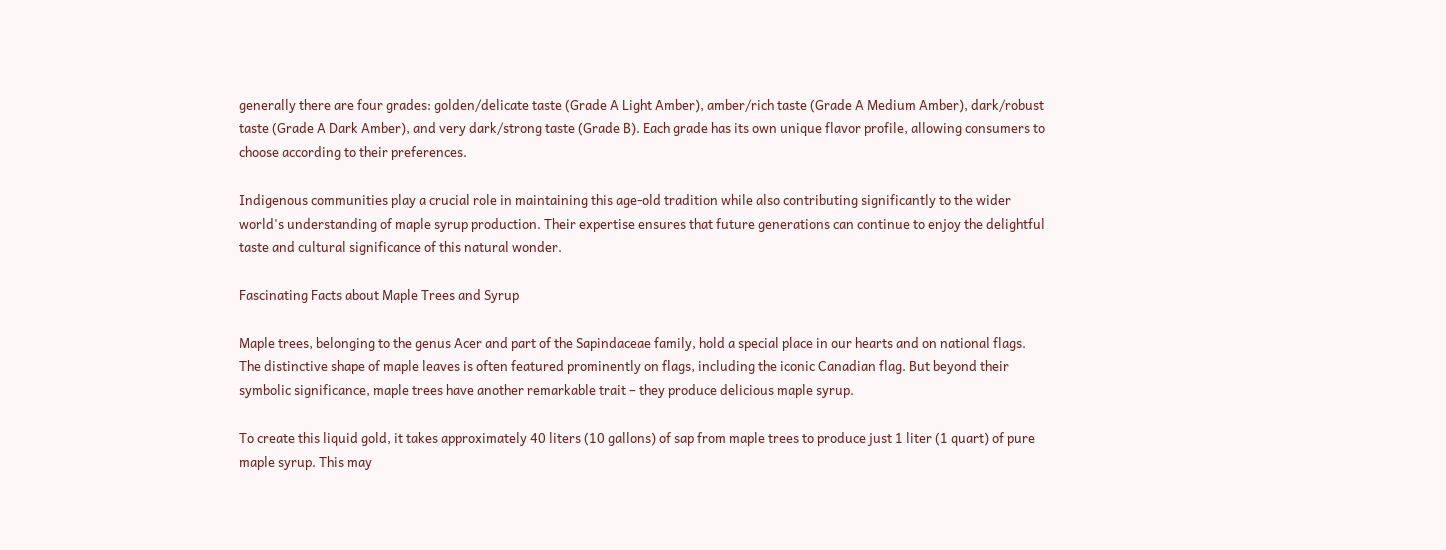generally there are four grades: golden/delicate taste (Grade A Light Amber), amber/rich taste (Grade A Medium Amber), dark/robust taste (Grade A Dark Amber), and very dark/strong taste (Grade B). Each grade has its own unique flavor profile, allowing consumers to choose according to their preferences.

Indigenous communities play a crucial role in maintaining this age-old tradition while also contributing significantly to the wider world's understanding of maple syrup production. Their expertise ensures that future generations can continue to enjoy the delightful taste and cultural significance of this natural wonder.

Fascinating Facts about Maple Trees and Syrup

Maple trees, belonging to the genus Acer and part of the Sapindaceae family, hold a special place in our hearts and on national flags. The distinctive shape of maple leaves is often featured prominently on flags, including the iconic Canadian flag. But beyond their symbolic significance, maple trees have another remarkable trait – they produce delicious maple syrup.

To create this liquid gold, it takes approximately 40 liters (10 gallons) of sap from maple trees to produce just 1 liter (1 quart) of pure maple syrup. This may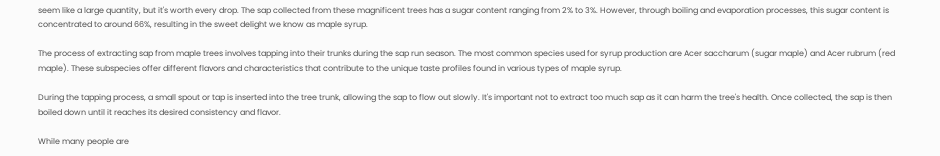seem like a large quantity, but it's worth every drop. The sap collected from these magnificent trees has a sugar content ranging from 2% to 3%. However, through boiling and evaporation processes, this sugar content is concentrated to around 66%, resulting in the sweet delight we know as maple syrup.

The process of extracting sap from maple trees involves tapping into their trunks during the sap run season. The most common species used for syrup production are Acer saccharum (sugar maple) and Acer rubrum (red maple). These subspecies offer different flavors and characteristics that contribute to the unique taste profiles found in various types of maple syrup.

During the tapping process, a small spout or tap is inserted into the tree trunk, allowing the sap to flow out slowly. It's important not to extract too much sap as it can harm the tree's health. Once collected, the sap is then boiled down until it reaches its desired consistency and flavor.

While many people are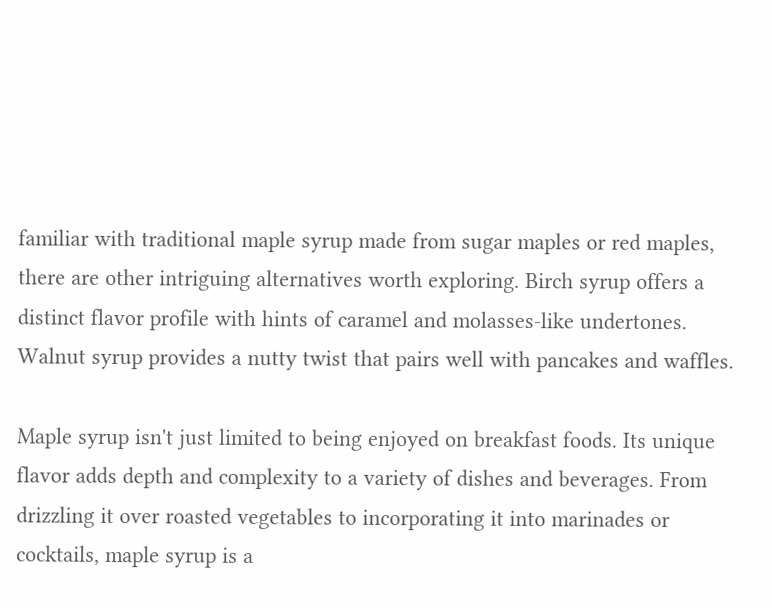familiar with traditional maple syrup made from sugar maples or red maples, there are other intriguing alternatives worth exploring. Birch syrup offers a distinct flavor profile with hints of caramel and molasses-like undertones. Walnut syrup provides a nutty twist that pairs well with pancakes and waffles.

Maple syrup isn't just limited to being enjoyed on breakfast foods. Its unique flavor adds depth and complexity to a variety of dishes and beverages. From drizzling it over roasted vegetables to incorporating it into marinades or cocktails, maple syrup is a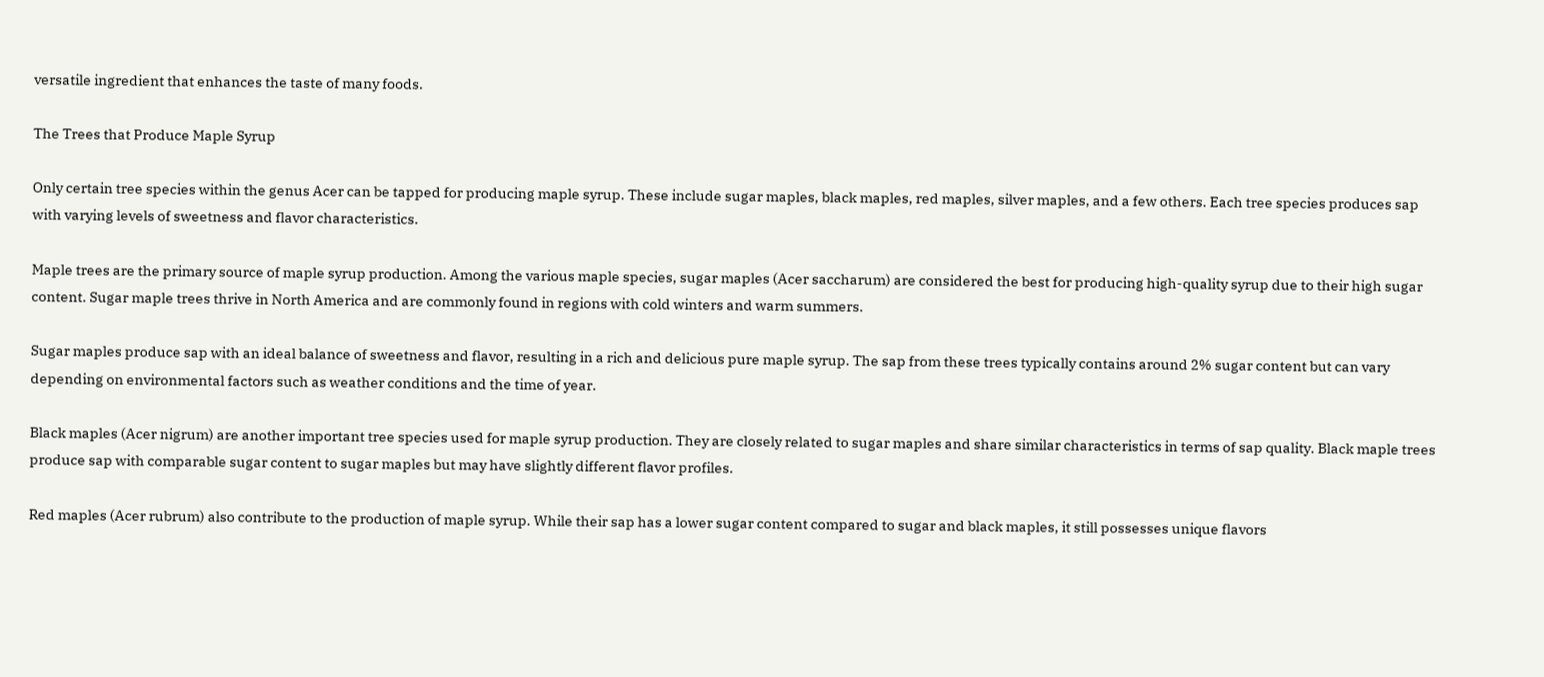versatile ingredient that enhances the taste of many foods.

The Trees that Produce Maple Syrup

Only certain tree species within the genus Acer can be tapped for producing maple syrup. These include sugar maples, black maples, red maples, silver maples, and a few others. Each tree species produces sap with varying levels of sweetness and flavor characteristics.

Maple trees are the primary source of maple syrup production. Among the various maple species, sugar maples (Acer saccharum) are considered the best for producing high-quality syrup due to their high sugar content. Sugar maple trees thrive in North America and are commonly found in regions with cold winters and warm summers.

Sugar maples produce sap with an ideal balance of sweetness and flavor, resulting in a rich and delicious pure maple syrup. The sap from these trees typically contains around 2% sugar content but can vary depending on environmental factors such as weather conditions and the time of year.

Black maples (Acer nigrum) are another important tree species used for maple syrup production. They are closely related to sugar maples and share similar characteristics in terms of sap quality. Black maple trees produce sap with comparable sugar content to sugar maples but may have slightly different flavor profiles.

Red maples (Acer rubrum) also contribute to the production of maple syrup. While their sap has a lower sugar content compared to sugar and black maples, it still possesses unique flavors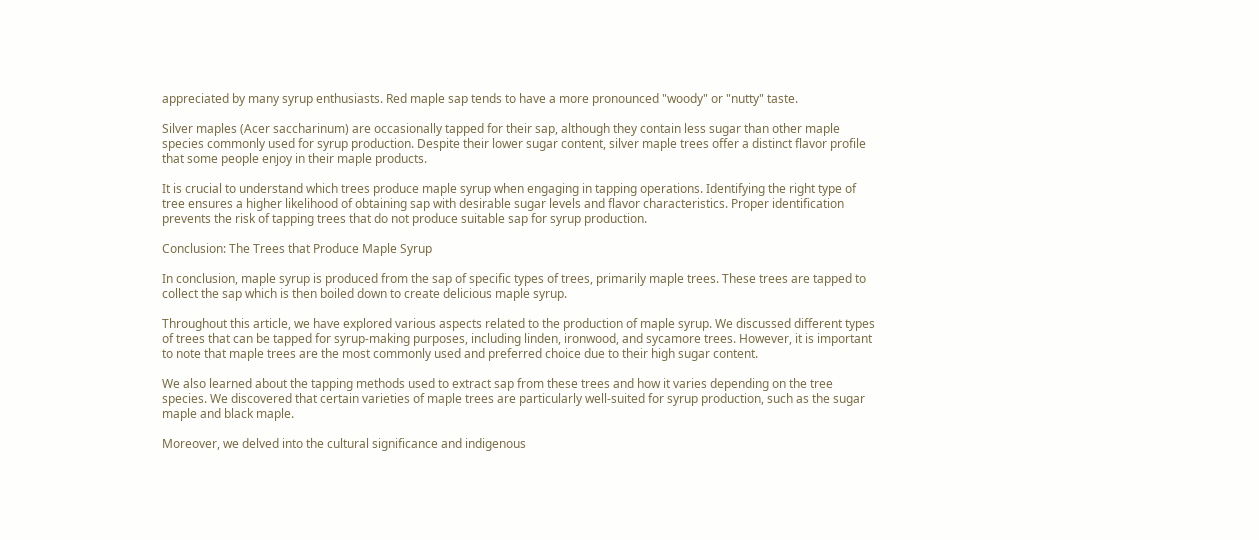appreciated by many syrup enthusiasts. Red maple sap tends to have a more pronounced "woody" or "nutty" taste.

Silver maples (Acer saccharinum) are occasionally tapped for their sap, although they contain less sugar than other maple species commonly used for syrup production. Despite their lower sugar content, silver maple trees offer a distinct flavor profile that some people enjoy in their maple products.

It is crucial to understand which trees produce maple syrup when engaging in tapping operations. Identifying the right type of tree ensures a higher likelihood of obtaining sap with desirable sugar levels and flavor characteristics. Proper identification prevents the risk of tapping trees that do not produce suitable sap for syrup production.

Conclusion: The Trees that Produce Maple Syrup

In conclusion, maple syrup is produced from the sap of specific types of trees, primarily maple trees. These trees are tapped to collect the sap which is then boiled down to create delicious maple syrup.

Throughout this article, we have explored various aspects related to the production of maple syrup. We discussed different types of trees that can be tapped for syrup-making purposes, including linden, ironwood, and sycamore trees. However, it is important to note that maple trees are the most commonly used and preferred choice due to their high sugar content.

We also learned about the tapping methods used to extract sap from these trees and how it varies depending on the tree species. We discovered that certain varieties of maple trees are particularly well-suited for syrup production, such as the sugar maple and black maple.

Moreover, we delved into the cultural significance and indigenous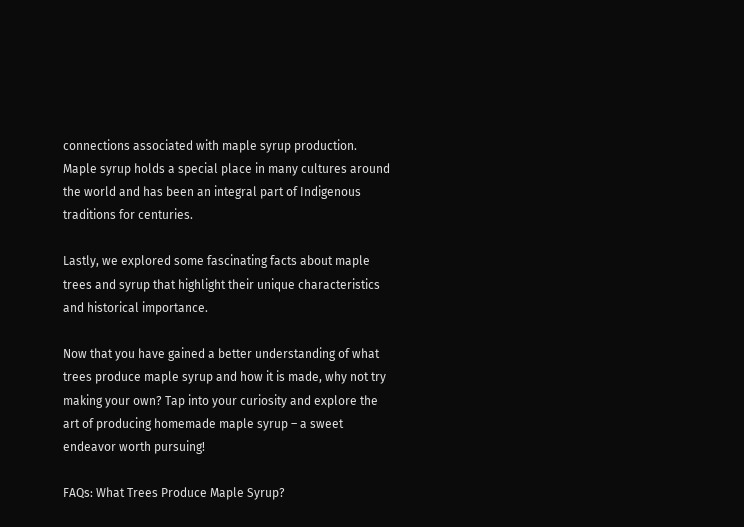connections associated with maple syrup production. Maple syrup holds a special place in many cultures around the world and has been an integral part of Indigenous traditions for centuries.

Lastly, we explored some fascinating facts about maple trees and syrup that highlight their unique characteristics and historical importance.

Now that you have gained a better understanding of what trees produce maple syrup and how it is made, why not try making your own? Tap into your curiosity and explore the art of producing homemade maple syrup – a sweet endeavor worth pursuing!

FAQs: What Trees Produce Maple Syrup?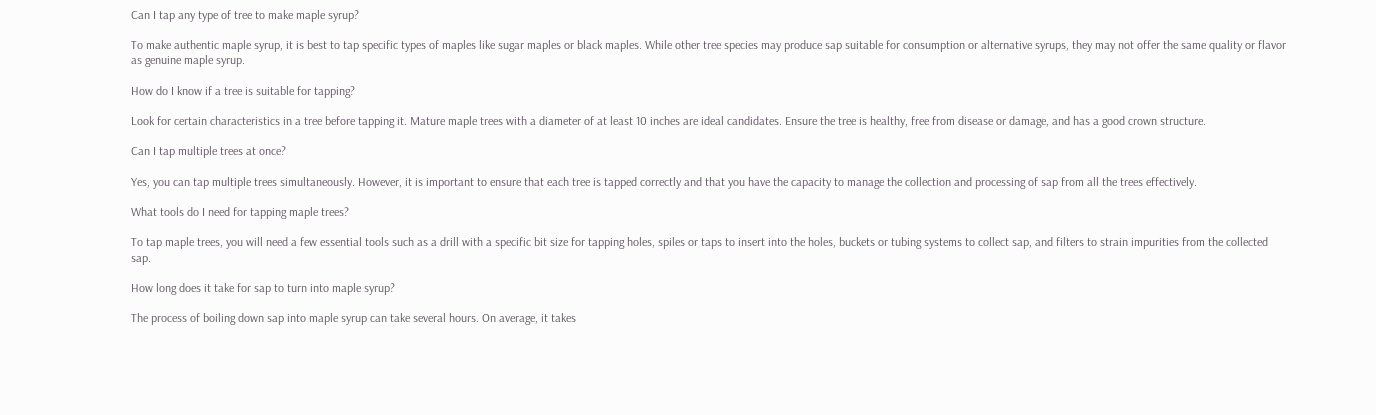Can I tap any type of tree to make maple syrup?

To make authentic maple syrup, it is best to tap specific types of maples like sugar maples or black maples. While other tree species may produce sap suitable for consumption or alternative syrups, they may not offer the same quality or flavor as genuine maple syrup.

How do I know if a tree is suitable for tapping?

Look for certain characteristics in a tree before tapping it. Mature maple trees with a diameter of at least 10 inches are ideal candidates. Ensure the tree is healthy, free from disease or damage, and has a good crown structure.

Can I tap multiple trees at once?

Yes, you can tap multiple trees simultaneously. However, it is important to ensure that each tree is tapped correctly and that you have the capacity to manage the collection and processing of sap from all the trees effectively.

What tools do I need for tapping maple trees?

To tap maple trees, you will need a few essential tools such as a drill with a specific bit size for tapping holes, spiles or taps to insert into the holes, buckets or tubing systems to collect sap, and filters to strain impurities from the collected sap.

How long does it take for sap to turn into maple syrup?

The process of boiling down sap into maple syrup can take several hours. On average, it takes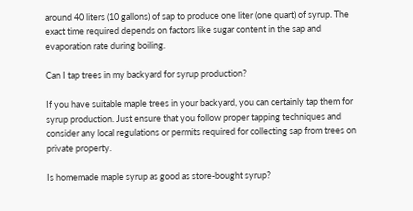around 40 liters (10 gallons) of sap to produce one liter (one quart) of syrup. The exact time required depends on factors like sugar content in the sap and evaporation rate during boiling.

Can I tap trees in my backyard for syrup production?

If you have suitable maple trees in your backyard, you can certainly tap them for syrup production. Just ensure that you follow proper tapping techniques and consider any local regulations or permits required for collecting sap from trees on private property.

Is homemade maple syrup as good as store-bought syrup?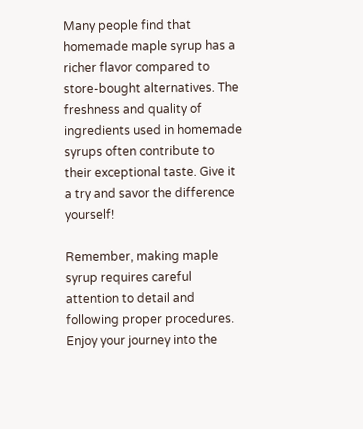Many people find that homemade maple syrup has a richer flavor compared to store-bought alternatives. The freshness and quality of ingredients used in homemade syrups often contribute to their exceptional taste. Give it a try and savor the difference yourself!

Remember, making maple syrup requires careful attention to detail and following proper procedures. Enjoy your journey into the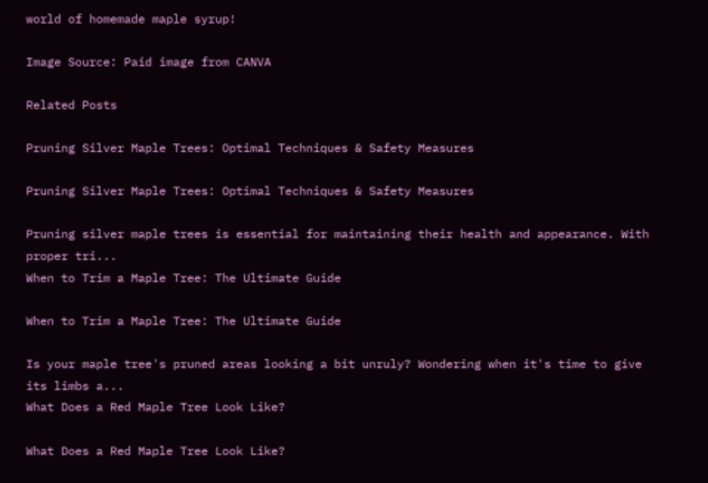world of homemade maple syrup!

Image Source: Paid image from CANVA

Related Posts

Pruning Silver Maple Trees: Optimal Techniques & Safety Measures

Pruning Silver Maple Trees: Optimal Techniques & Safety Measures

Pruning silver maple trees is essential for maintaining their health and appearance. With proper tri...
When to Trim a Maple Tree: The Ultimate Guide

When to Trim a Maple Tree: The Ultimate Guide

Is your maple tree's pruned areas looking a bit unruly? Wondering when it's time to give its limbs a...
What Does a Red Maple Tree Look Like?

What Does a Red Maple Tree Look Like?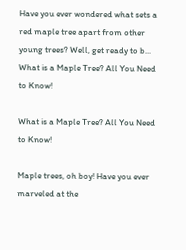Have you ever wondered what sets a red maple tree apart from other young trees? Well, get ready to b...
What is a Maple Tree? All You Need to Know!

What is a Maple Tree? All You Need to Know!

Maple trees, oh boy! Have you ever marveled at the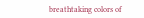breathtaking colors of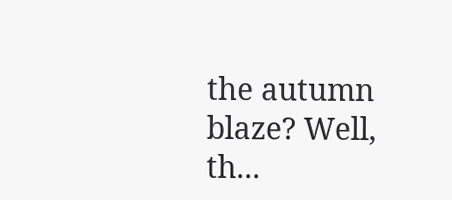the autumn blaze? Well, th...